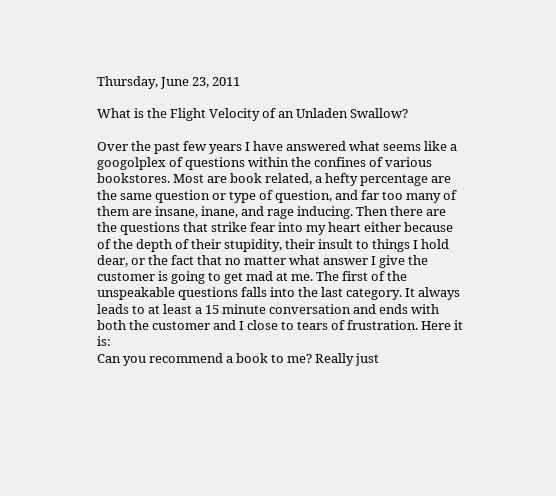Thursday, June 23, 2011

What is the Flight Velocity of an Unladen Swallow?

Over the past few years I have answered what seems like a googolplex of questions within the confines of various bookstores. Most are book related, a hefty percentage are the same question or type of question, and far too many of them are insane, inane, and rage inducing. Then there are the questions that strike fear into my heart either because of the depth of their stupidity, their insult to things I hold dear, or the fact that no matter what answer I give the customer is going to get mad at me. The first of the unspeakable questions falls into the last category. It always leads to at least a 15 minute conversation and ends with both the customer and I close to tears of frustration. Here it is:
Can you recommend a book to me? Really just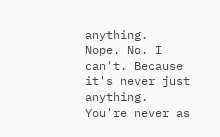anything.
Nope. No. I can't. Because it's never just anything. You're never as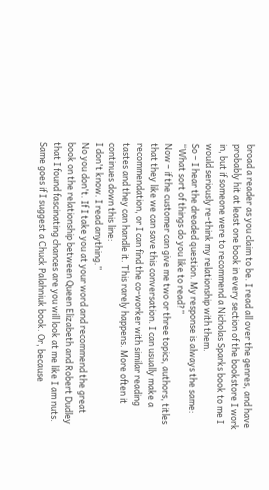broad a reader as you claim to be. I read all over the genres, and have probably hit at least one book in every section of the bookstore I work in, but if someone were to recommend a Nicholas Sparks book to me I would seriously re-think my relationship with them.
So – I hear the dreaded question. My response is always the same: “What sort of things do you like to read?”
Now – if the customer can give me two or three topics, authors, titles that they like we can save this conversation. I can usually make a recommendation, or I can find the co-worker with similar reading tastes and they can handle it. This rarely happens. More often it continues down this line:
I don't know. I read anything.”
No you don't. If I take you at your word and recommend the great book on the relationship between Queen Elizabeth and Robert Dudley that I found fascinating chances are you will look at me like I am nuts. Same goes if I suggest a Chuck Palahniuk book. Or, because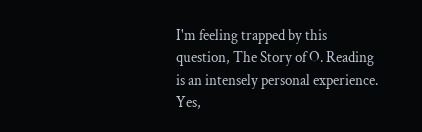I'm feeling trapped by this question, The Story of O. Reading is an intensely personal experience. Yes,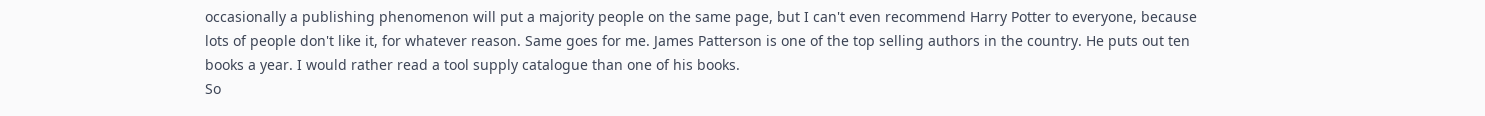occasionally a publishing phenomenon will put a majority people on the same page, but I can't even recommend Harry Potter to everyone, because lots of people don't like it, for whatever reason. Same goes for me. James Patterson is one of the top selling authors in the country. He puts out ten books a year. I would rather read a tool supply catalogue than one of his books.
So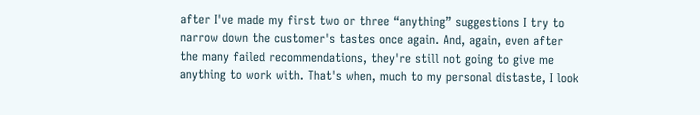after I've made my first two or three “anything” suggestions I try to narrow down the customer's tastes once again. And, again, even after the many failed recommendations, they're still not going to give me anything to work with. That's when, much to my personal distaste, I look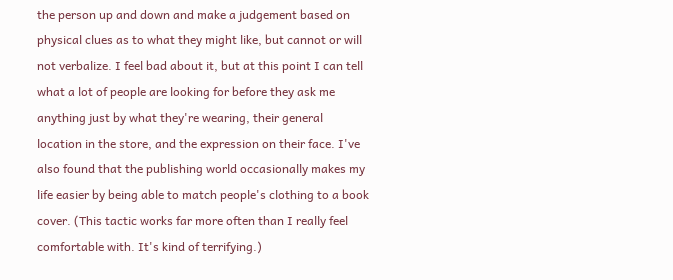the person up and down and make a judgement based on physical clues as to what they might like, but cannot or will not verbalize. I feel bad about it, but at this point I can tell what a lot of people are looking for before they ask me anything just by what they're wearing, their general location in the store, and the expression on their face. I've also found that the publishing world occasionally makes my life easier by being able to match people's clothing to a book cover. (This tactic works far more often than I really feel comfortable with. It's kind of terrifying.)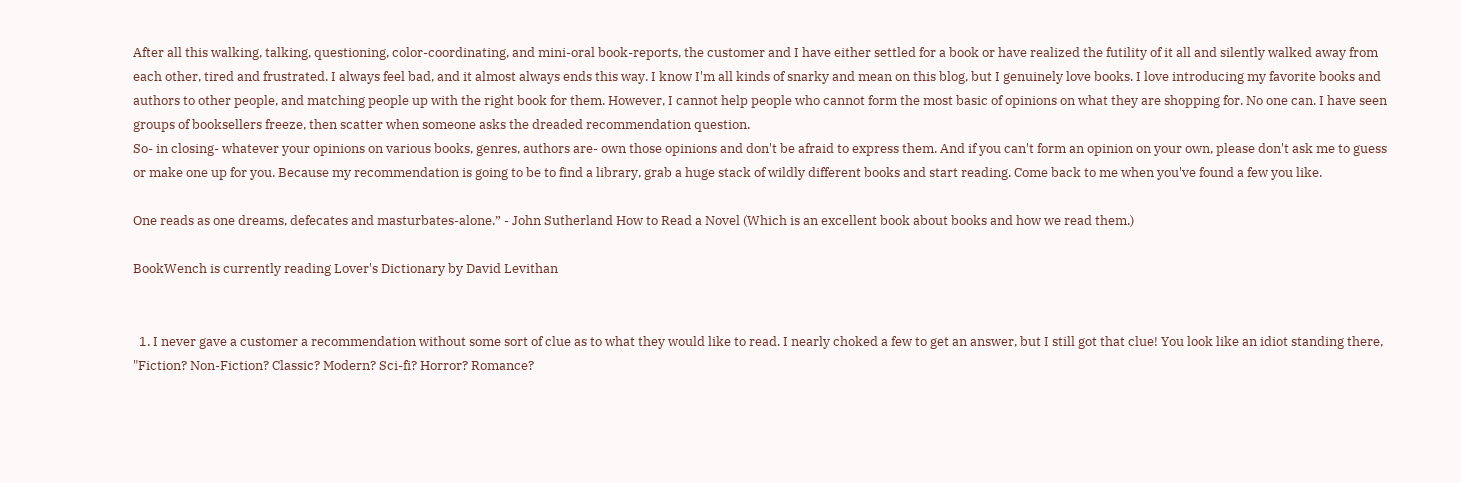After all this walking, talking, questioning, color-coordinating, and mini-oral book-reports, the customer and I have either settled for a book or have realized the futility of it all and silently walked away from each other, tired and frustrated. I always feel bad, and it almost always ends this way. I know I'm all kinds of snarky and mean on this blog, but I genuinely love books. I love introducing my favorite books and authors to other people, and matching people up with the right book for them. However, I cannot help people who cannot form the most basic of opinions on what they are shopping for. No one can. I have seen groups of booksellers freeze, then scatter when someone asks the dreaded recommendation question.
So- in closing- whatever your opinions on various books, genres, authors are- own those opinions and don't be afraid to express them. And if you can't form an opinion on your own, please don't ask me to guess or make one up for you. Because my recommendation is going to be to find a library, grab a huge stack of wildly different books and start reading. Come back to me when you've found a few you like.

One reads as one dreams, defecates and masturbates-alone.” - John Sutherland How to Read a Novel (Which is an excellent book about books and how we read them.)

BookWench is currently reading Lover's Dictionary by David Levithan


  1. I never gave a customer a recommendation without some sort of clue as to what they would like to read. I nearly choked a few to get an answer, but I still got that clue! You look like an idiot standing there, "Fiction? Non-Fiction? Classic? Modern? Sci-fi? Horror? Romance?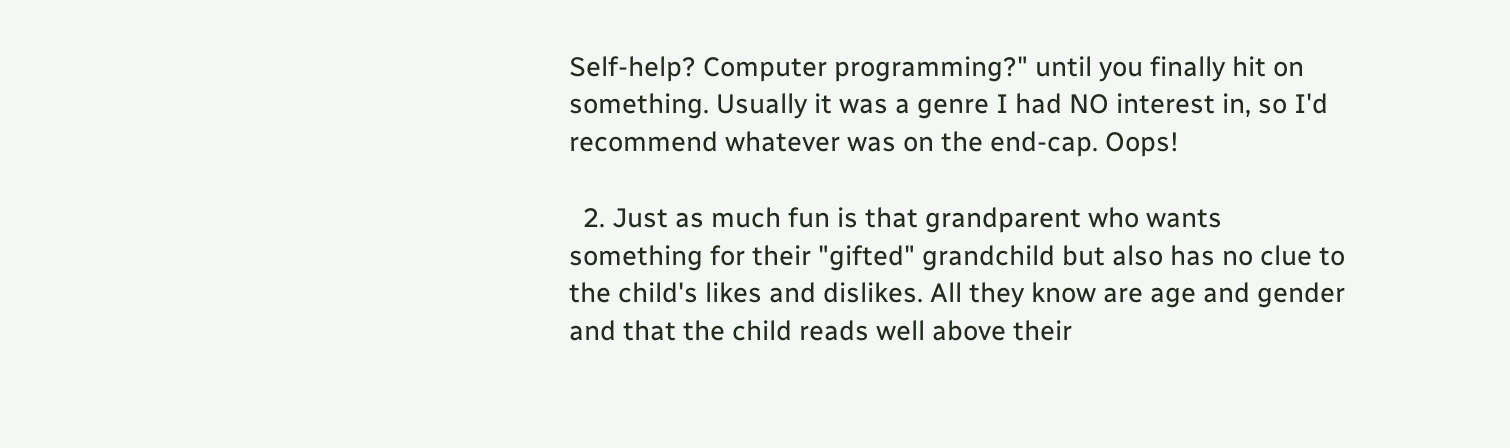Self-help? Computer programming?" until you finally hit on something. Usually it was a genre I had NO interest in, so I'd recommend whatever was on the end-cap. Oops!

  2. Just as much fun is that grandparent who wants something for their "gifted" grandchild but also has no clue to the child's likes and dislikes. All they know are age and gender and that the child reads well above their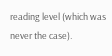reading level (which was never the case).